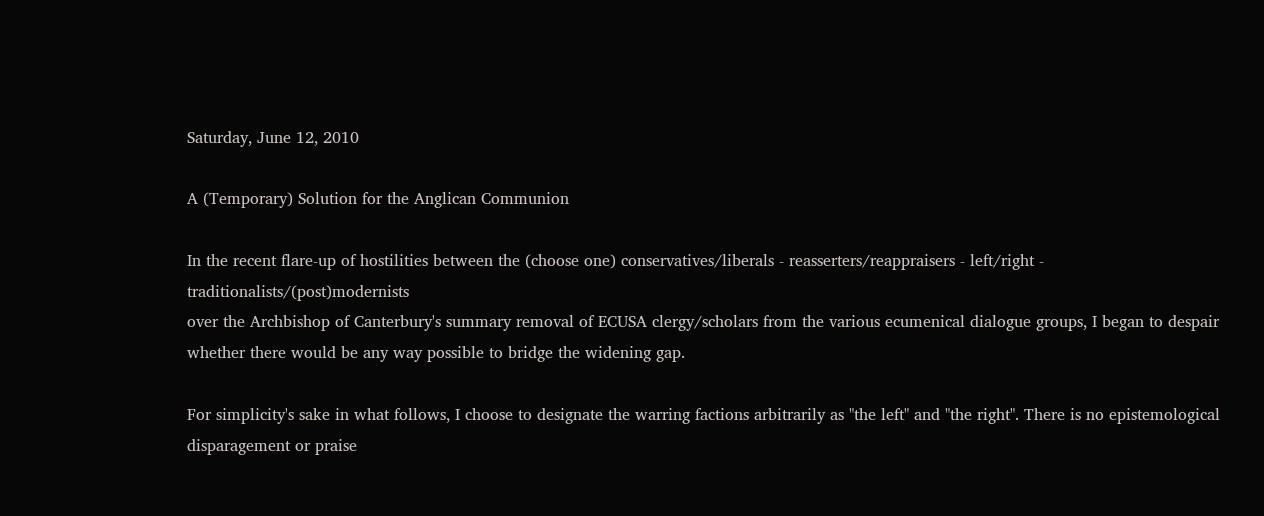Saturday, June 12, 2010

A (Temporary) Solution for the Anglican Communion

In the recent flare-up of hostilities between the (choose one) conservatives/liberals - reasserters/reappraisers - left/right - traditionalists/(post)modernists
over the Archbishop of Canterbury's summary removal of ECUSA clergy/scholars from the various ecumenical dialogue groups, I began to despair whether there would be any way possible to bridge the widening gap.

For simplicity's sake in what follows, I choose to designate the warring factions arbitrarily as "the left" and "the right". There is no epistemological disparagement or praise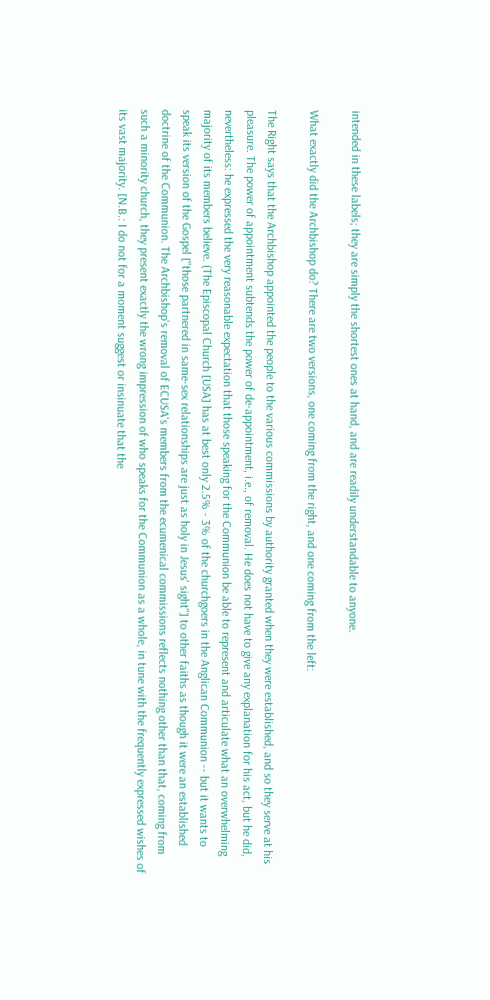intended in these labels; they are simply the shortest ones at hand, and are readily understandable to anyone.

What exactly did the Archbishop do? There are two versions, one coming from the right, and one coming from the left:

The Right says that the Archbishop appointed the people to the various commissions by authority granted when they were established, and so they serve at his pleasure. The power of appointment subtends the power of de-appointment, i.e., of removal. He does not have to give any explanation for his act, but he did, nevertheless: he expressed the very reasonable expectation that those speaking for the Communion be able to represent and articulate what an overwhelming majority of its members believe. (The Episcopal Church [USA] has at best only 2.5% - 3% of the churchgoers in the Anglican Communion -- but it wants to speak its version of the Gospel ["those partnered in same-sex relationships are just as holy in Jesus' sight"] to other faiths as though it were an established doctrine of the Communion. The Archbishop's removal of ECUSA's members from the ecumenical commissions reflects nothing other than that, coming from such a minority church, they present exactly the wrong impression of who speaks for the Communion as a whole, in tune with the frequently expressed wishes of its vast majority. [N.B.: I do not for a moment suggest or insinuate that the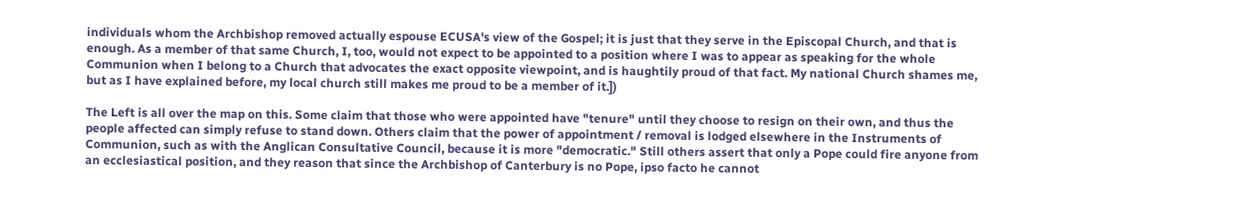individuals whom the Archbishop removed actually espouse ECUSA's view of the Gospel; it is just that they serve in the Episcopal Church, and that is enough. As a member of that same Church, I, too, would not expect to be appointed to a position where I was to appear as speaking for the whole Communion when I belong to a Church that advocates the exact opposite viewpoint, and is haughtily proud of that fact. My national Church shames me, but as I have explained before, my local church still makes me proud to be a member of it.])

The Left is all over the map on this. Some claim that those who were appointed have "tenure" until they choose to resign on their own, and thus the people affected can simply refuse to stand down. Others claim that the power of appointment / removal is lodged elsewhere in the Instruments of Communion, such as with the Anglican Consultative Council, because it is more "democratic." Still others assert that only a Pope could fire anyone from an ecclesiastical position, and they reason that since the Archbishop of Canterbury is no Pope, ipso facto he cannot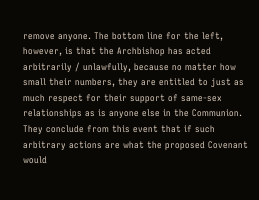remove anyone. The bottom line for the left, however, is that the Archbishop has acted arbitrarily / unlawfully, because no matter how small their numbers, they are entitled to just as much respect for their support of same-sex relationships as is anyone else in the Communion. They conclude from this event that if such arbitrary actions are what the proposed Covenant would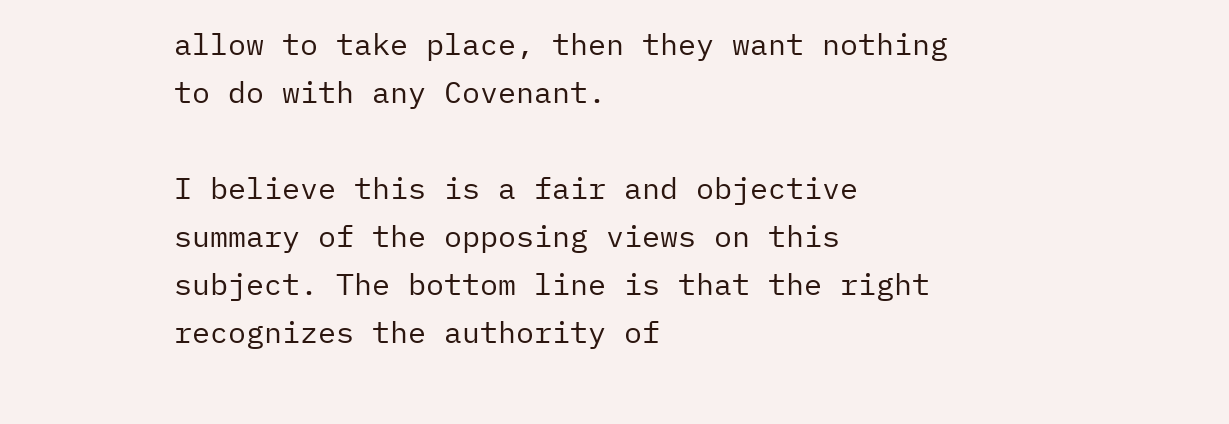allow to take place, then they want nothing to do with any Covenant.

I believe this is a fair and objective summary of the opposing views on this subject. The bottom line is that the right recognizes the authority of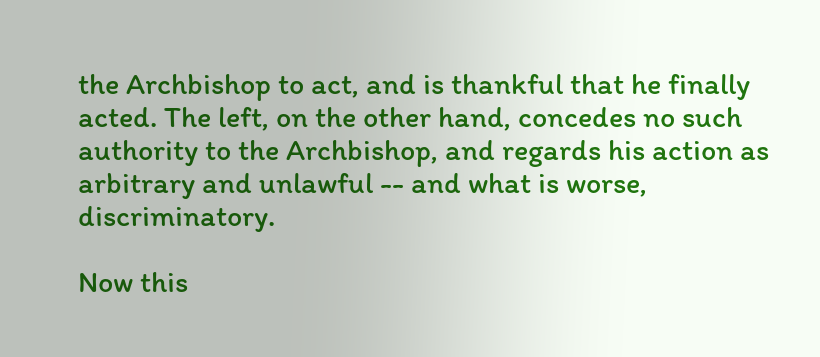the Archbishop to act, and is thankful that he finally acted. The left, on the other hand, concedes no such authority to the Archbishop, and regards his action as arbitrary and unlawful -- and what is worse, discriminatory.

Now this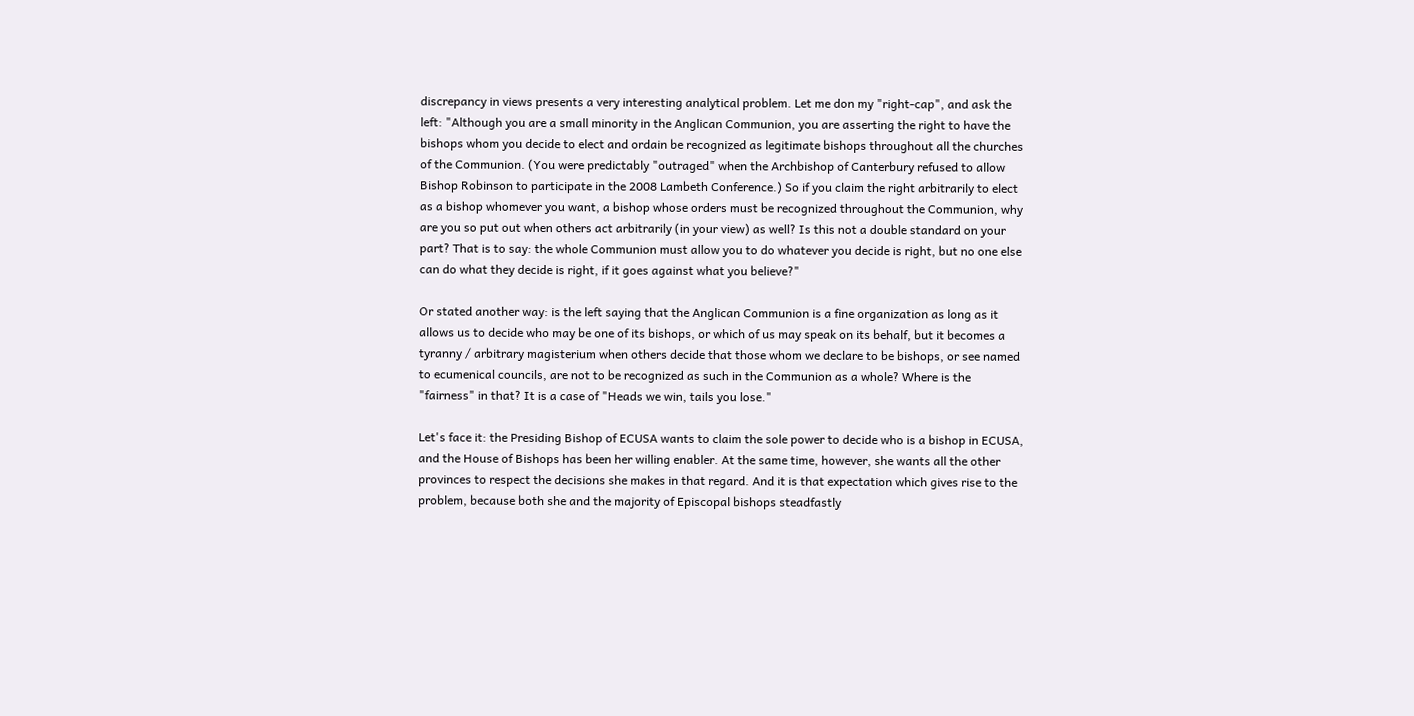discrepancy in views presents a very interesting analytical problem. Let me don my "right-cap", and ask the left: "Although you are a small minority in the Anglican Communion, you are asserting the right to have the bishops whom you decide to elect and ordain be recognized as legitimate bishops throughout all the churches of the Communion. (You were predictably "outraged" when the Archbishop of Canterbury refused to allow Bishop Robinson to participate in the 2008 Lambeth Conference.) So if you claim the right arbitrarily to elect as a bishop whomever you want, a bishop whose orders must be recognized throughout the Communion, why are you so put out when others act arbitrarily (in your view) as well? Is this not a double standard on your part? That is to say: the whole Communion must allow you to do whatever you decide is right, but no one else can do what they decide is right, if it goes against what you believe?"

Or stated another way: is the left saying that the Anglican Communion is a fine organization as long as it allows us to decide who may be one of its bishops, or which of us may speak on its behalf, but it becomes a tyranny / arbitrary magisterium when others decide that those whom we declare to be bishops, or see named to ecumenical councils, are not to be recognized as such in the Communion as a whole? Where is the "fairness" in that? It is a case of "Heads we win, tails you lose."

Let's face it: the Presiding Bishop of ECUSA wants to claim the sole power to decide who is a bishop in ECUSA, and the House of Bishops has been her willing enabler. At the same time, however, she wants all the other provinces to respect the decisions she makes in that regard. And it is that expectation which gives rise to the problem, because both she and the majority of Episcopal bishops steadfastly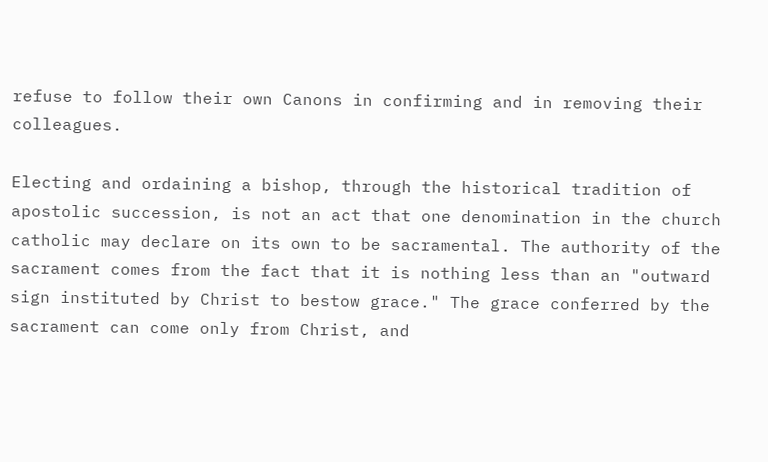refuse to follow their own Canons in confirming and in removing their colleagues.

Electing and ordaining a bishop, through the historical tradition of apostolic succession, is not an act that one denomination in the church catholic may declare on its own to be sacramental. The authority of the sacrament comes from the fact that it is nothing less than an "outward sign instituted by Christ to bestow grace." The grace conferred by the sacrament can come only from Christ, and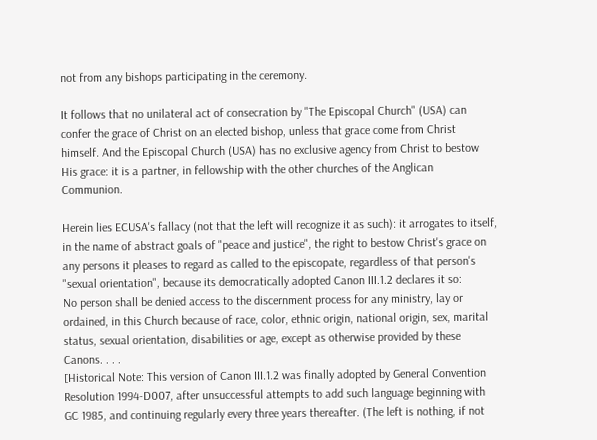not from any bishops participating in the ceremony.

It follows that no unilateral act of consecration by "The Episcopal Church" (USA) can confer the grace of Christ on an elected bishop, unless that grace come from Christ himself. And the Episcopal Church (USA) has no exclusive agency from Christ to bestow His grace: it is a partner, in fellowship with the other churches of the Anglican Communion.

Herein lies ECUSA's fallacy (not that the left will recognize it as such): it arrogates to itself, in the name of abstract goals of "peace and justice", the right to bestow Christ's grace on any persons it pleases to regard as called to the episcopate, regardless of that person's "sexual orientation", because its democratically adopted Canon III.1.2 declares it so:
No person shall be denied access to the discernment process for any ministry, lay or ordained, in this Church because of race, color, ethnic origin, national origin, sex, marital status, sexual orientation, disabilities or age, except as otherwise provided by these Canons. . . .
[Historical Note: This version of Canon III.1.2 was finally adopted by General Convention Resolution 1994-D007, after unsuccessful attempts to add such language beginning with GC 1985, and continuing regularly every three years thereafter. (The left is nothing, if not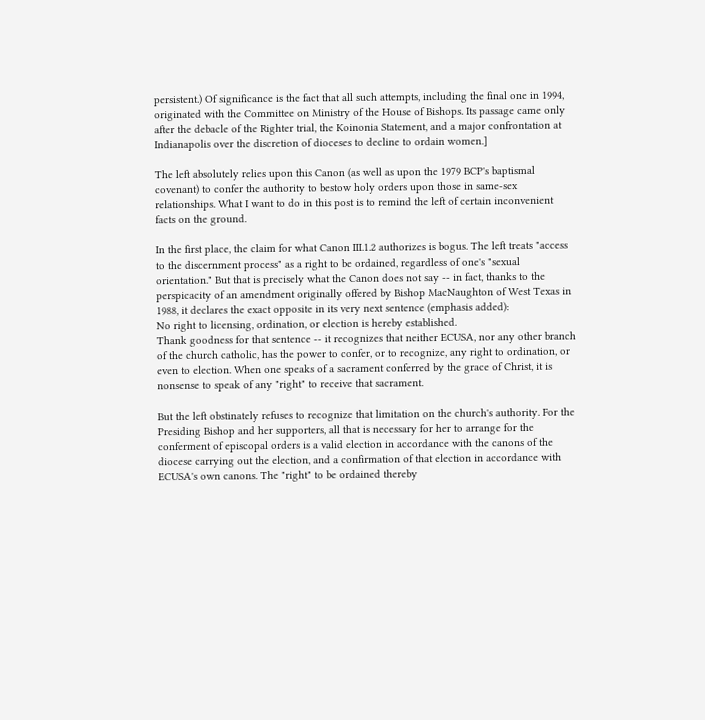persistent.) Of significance is the fact that all such attempts, including the final one in 1994, originated with the Committee on Ministry of the House of Bishops. Its passage came only after the debacle of the Righter trial, the Koinonia Statement, and a major confrontation at Indianapolis over the discretion of dioceses to decline to ordain women.]

The left absolutely relies upon this Canon (as well as upon the 1979 BCP's baptismal covenant) to confer the authority to bestow holy orders upon those in same-sex relationships. What I want to do in this post is to remind the left of certain inconvenient facts on the ground.

In the first place, the claim for what Canon III.1.2 authorizes is bogus. The left treats "access to the discernment process" as a right to be ordained, regardless of one's "sexual orientation." But that is precisely what the Canon does not say -- in fact, thanks to the perspicacity of an amendment originally offered by Bishop MacNaughton of West Texas in 1988, it declares the exact opposite in its very next sentence (emphasis added):
No right to licensing, ordination, or election is hereby established.
Thank goodness for that sentence -- it recognizes that neither ECUSA, nor any other branch of the church catholic, has the power to confer, or to recognize, any right to ordination, or even to election. When one speaks of a sacrament conferred by the grace of Christ, it is nonsense to speak of any "right" to receive that sacrament.

But the left obstinately refuses to recognize that limitation on the church's authority. For the Presiding Bishop and her supporters, all that is necessary for her to arrange for the conferment of episcopal orders is a valid election in accordance with the canons of the diocese carrying out the election, and a confirmation of that election in accordance with ECUSA's own canons. The "right" to be ordained thereby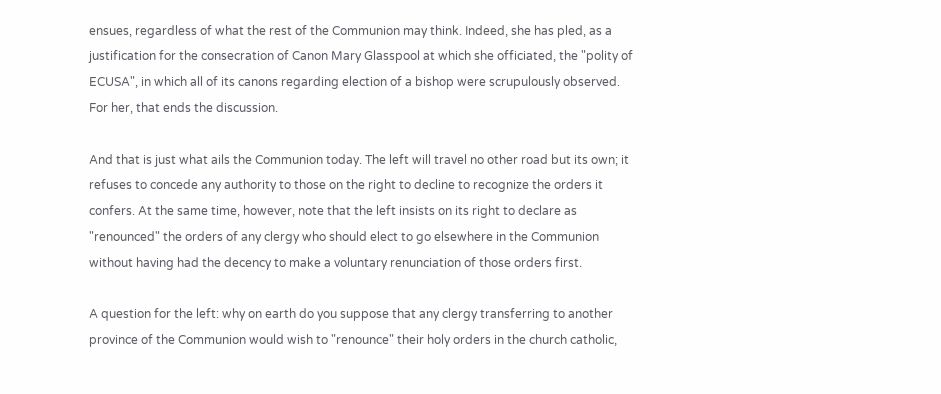ensues, regardless of what the rest of the Communion may think. Indeed, she has pled, as a justification for the consecration of Canon Mary Glasspool at which she officiated, the "polity of ECUSA", in which all of its canons regarding election of a bishop were scrupulously observed. For her, that ends the discussion.

And that is just what ails the Communion today. The left will travel no other road but its own; it refuses to concede any authority to those on the right to decline to recognize the orders it confers. At the same time, however, note that the left insists on its right to declare as "renounced" the orders of any clergy who should elect to go elsewhere in the Communion without having had the decency to make a voluntary renunciation of those orders first.

A question for the left: why on earth do you suppose that any clergy transferring to another province of the Communion would wish to "renounce" their holy orders in the church catholic,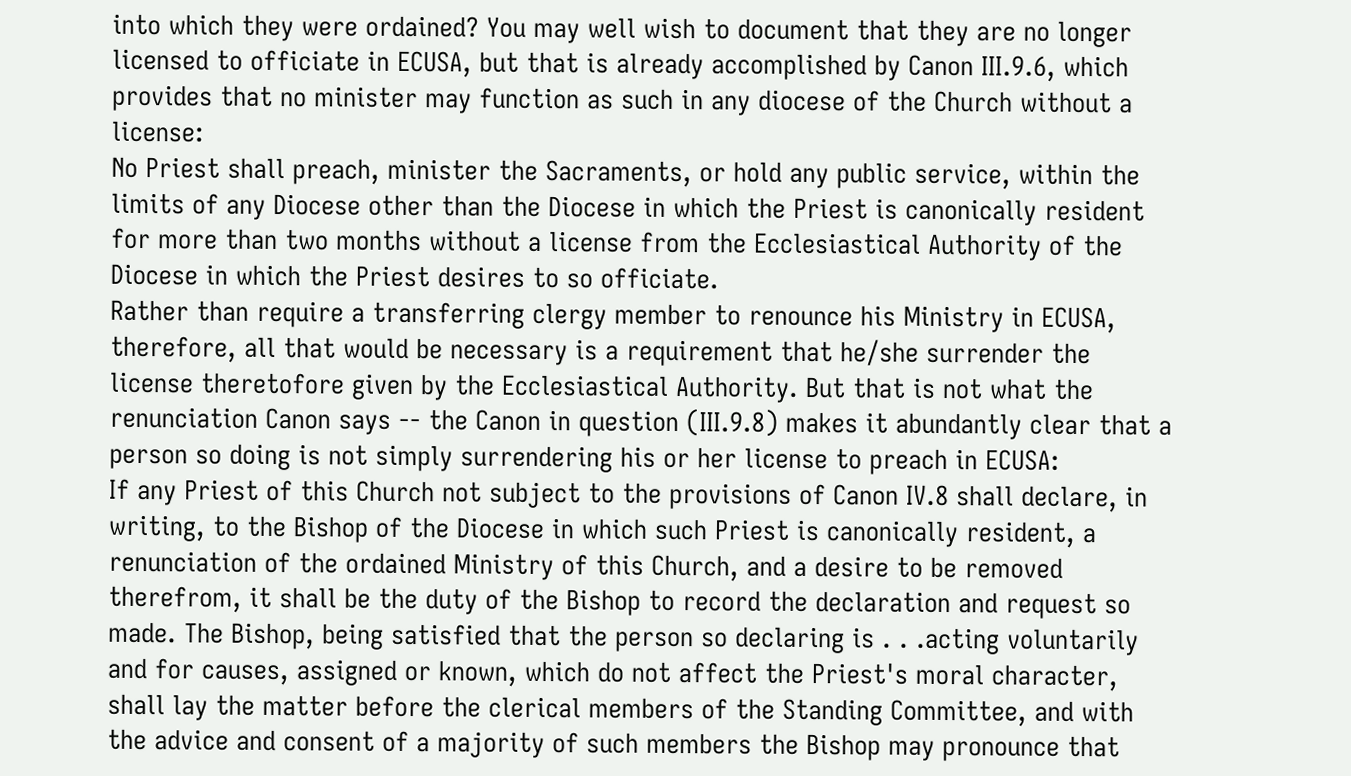into which they were ordained? You may well wish to document that they are no longer licensed to officiate in ECUSA, but that is already accomplished by Canon III.9.6, which provides that no minister may function as such in any diocese of the Church without a license:
No Priest shall preach, minister the Sacraments, or hold any public service, within the limits of any Diocese other than the Diocese in which the Priest is canonically resident for more than two months without a license from the Ecclesiastical Authority of the Diocese in which the Priest desires to so officiate.
Rather than require a transferring clergy member to renounce his Ministry in ECUSA, therefore, all that would be necessary is a requirement that he/she surrender the license theretofore given by the Ecclesiastical Authority. But that is not what the renunciation Canon says -- the Canon in question (III.9.8) makes it abundantly clear that a person so doing is not simply surrendering his or her license to preach in ECUSA:
If any Priest of this Church not subject to the provisions of Canon IV.8 shall declare, in writing, to the Bishop of the Diocese in which such Priest is canonically resident, a renunciation of the ordained Ministry of this Church, and a desire to be removed therefrom, it shall be the duty of the Bishop to record the declaration and request so made. The Bishop, being satisfied that the person so declaring is . . .acting voluntarily and for causes, assigned or known, which do not affect the Priest's moral character, shall lay the matter before the clerical members of the Standing Committee, and with the advice and consent of a majority of such members the Bishop may pronounce that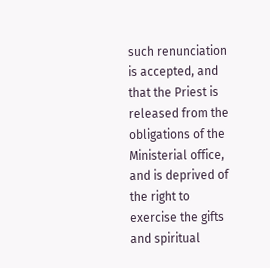such renunciation is accepted, and that the Priest is released from the obligations of the Ministerial office, and is deprived of the right to exercise the gifts and spiritual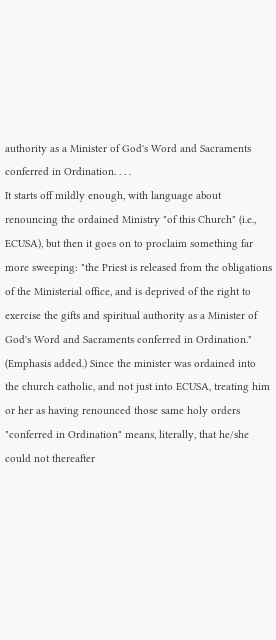authority as a Minister of God's Word and Sacraments conferred in Ordination. . . .
It starts off mildly enough, with language about renouncing the ordained Ministry "of this Church" (i.e., ECUSA), but then it goes on to proclaim something far more sweeping: "the Priest is released from the obligations of the Ministerial office, and is deprived of the right to exercise the gifts and spiritual authority as a Minister of God's Word and Sacraments conferred in Ordination." (Emphasis added.) Since the minister was ordained into the church catholic, and not just into ECUSA, treating him or her as having renounced those same holy orders "conferred in Ordination" means, literally, that he/she could not thereafter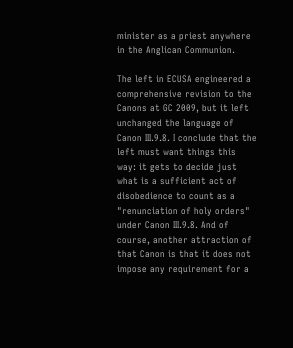minister as a priest anywhere in the Anglican Communion.

The left in ECUSA engineered a comprehensive revision to the Canons at GC 2009, but it left unchanged the language of Canon III.9.8. I conclude that the left must want things this way: it gets to decide just what is a sufficient act of disobedience to count as a "renunciation of holy orders" under Canon III.9.8. And of course, another attraction of that Canon is that it does not impose any requirement for a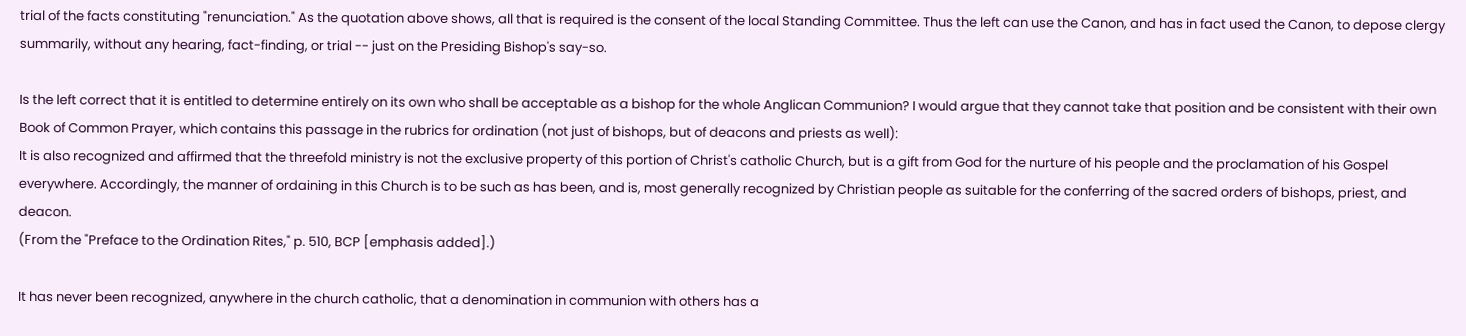trial of the facts constituting "renunciation." As the quotation above shows, all that is required is the consent of the local Standing Committee. Thus the left can use the Canon, and has in fact used the Canon, to depose clergy summarily, without any hearing, fact-finding, or trial -- just on the Presiding Bishop's say-so.

Is the left correct that it is entitled to determine entirely on its own who shall be acceptable as a bishop for the whole Anglican Communion? I would argue that they cannot take that position and be consistent with their own Book of Common Prayer, which contains this passage in the rubrics for ordination (not just of bishops, but of deacons and priests as well):
It is also recognized and affirmed that the threefold ministry is not the exclusive property of this portion of Christ's catholic Church, but is a gift from God for the nurture of his people and the proclamation of his Gospel everywhere. Accordingly, the manner of ordaining in this Church is to be such as has been, and is, most generally recognized by Christian people as suitable for the conferring of the sacred orders of bishops, priest, and deacon.
(From the "Preface to the Ordination Rites," p. 510, BCP [emphasis added].)

It has never been recognized, anywhere in the church catholic, that a denomination in communion with others has a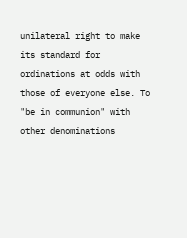unilateral right to make its standard for ordinations at odds with those of everyone else. To "be in communion" with other denominations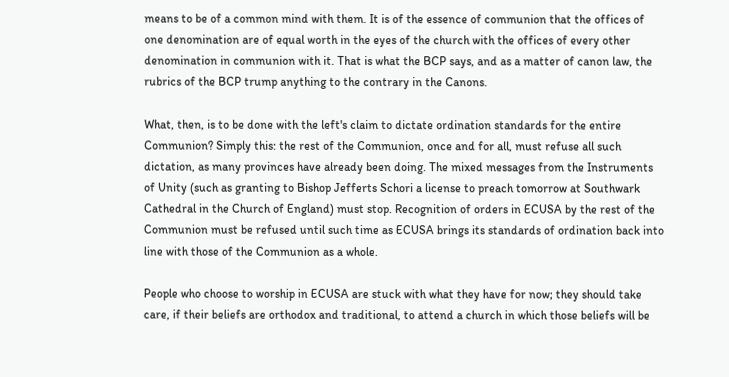means to be of a common mind with them. It is of the essence of communion that the offices of one denomination are of equal worth in the eyes of the church with the offices of every other denomination in communion with it. That is what the BCP says, and as a matter of canon law, the rubrics of the BCP trump anything to the contrary in the Canons.

What, then, is to be done with the left's claim to dictate ordination standards for the entire Communion? Simply this: the rest of the Communion, once and for all, must refuse all such dictation, as many provinces have already been doing. The mixed messages from the Instruments of Unity (such as granting to Bishop Jefferts Schori a license to preach tomorrow at Southwark Cathedral in the Church of England) must stop. Recognition of orders in ECUSA by the rest of the Communion must be refused until such time as ECUSA brings its standards of ordination back into line with those of the Communion as a whole.

People who choose to worship in ECUSA are stuck with what they have for now; they should take care, if their beliefs are orthodox and traditional, to attend a church in which those beliefs will be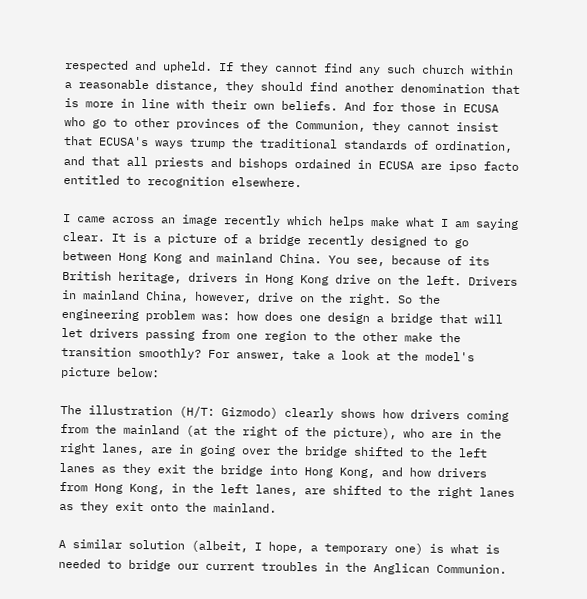respected and upheld. If they cannot find any such church within a reasonable distance, they should find another denomination that is more in line with their own beliefs. And for those in ECUSA who go to other provinces of the Communion, they cannot insist that ECUSA's ways trump the traditional standards of ordination, and that all priests and bishops ordained in ECUSA are ipso facto entitled to recognition elsewhere.

I came across an image recently which helps make what I am saying clear. It is a picture of a bridge recently designed to go between Hong Kong and mainland China. You see, because of its British heritage, drivers in Hong Kong drive on the left. Drivers in mainland China, however, drive on the right. So the engineering problem was: how does one design a bridge that will let drivers passing from one region to the other make the transition smoothly? For answer, take a look at the model's picture below:

The illustration (H/T: Gizmodo) clearly shows how drivers coming from the mainland (at the right of the picture), who are in the right lanes, are in going over the bridge shifted to the left lanes as they exit the bridge into Hong Kong, and how drivers from Hong Kong, in the left lanes, are shifted to the right lanes as they exit onto the mainland.

A similar solution (albeit, I hope, a temporary one) is what is needed to bridge our current troubles in the Anglican Communion.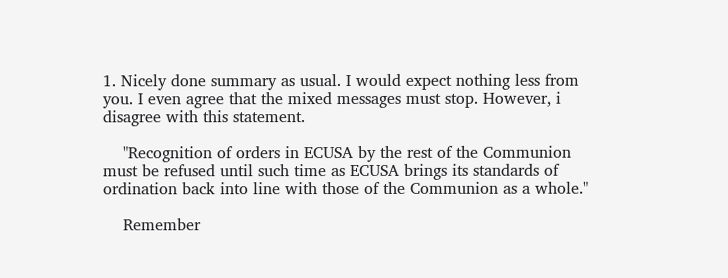1. Nicely done summary as usual. I would expect nothing less from you. I even agree that the mixed messages must stop. However, i disagree with this statement.

    "Recognition of orders in ECUSA by the rest of the Communion must be refused until such time as ECUSA brings its standards of ordination back into line with those of the Communion as a whole."

    Remember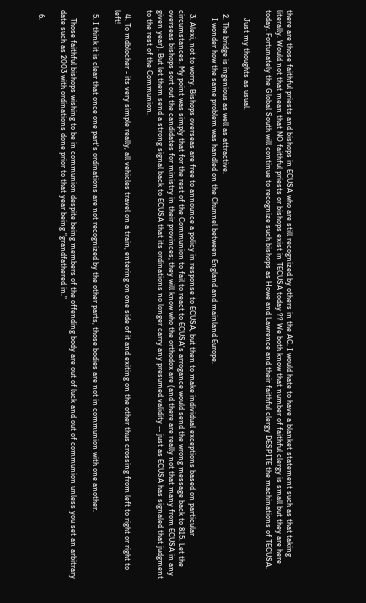there are those faithful priests and bishops in ECUSA who are still recognized by others in the AC. I would hate to have a blanket statement such as that taking literally. Would not that mean that NO faithful priests or bishops exist in TECUSA today ?? We both know that number of faithful clergy is small but they are here today. Fortunately the Global South will continue to recognize such bishops as Howe and Lawrence and their faithful clergy DESPITE the machinations of TECUSA.

    Just my thoughts as usual.

  2. The bridge is ingenious as well as attractive.
    I wonder how the same problem was handled on the Chunnel between England and mainland Europe.

  3. Alexi, not to worry. Bishops overseas are free to announce a policy in response to ECUSA, but then to make individual exceptions based on particular circumstances. My point was simply that for the rest of the Communion to fail to react to ECUSA's arrogance would send the wrong message back to 815. Let the overseas bishops sort out the candidates for ministry in their provinces; they will know who the orthodox are (and there are really not that many from ECUSA in any given year). But let them send a strong signal back to ECUSA that its ordinations no longer carry any presumed validity -- just as ECUSA has signaled that judgment to the rest of the Communion.

  4. To mdblocher - its very simple really, all vehicles travel on a train, entering on one side of it and exiting on the other thus crossing from left to right or right to left!

  5. I think it is clear that once one part's ordinations are not recognized by the other parts, those bodies are not in communion with one another.

    Those faithful bishops wishing to be in communion despite being members of the offending body are out of luck and out of communion unless you set an arbitrary date such as 2003 with ordinations done prior to that year being "grandfathered in."

  6.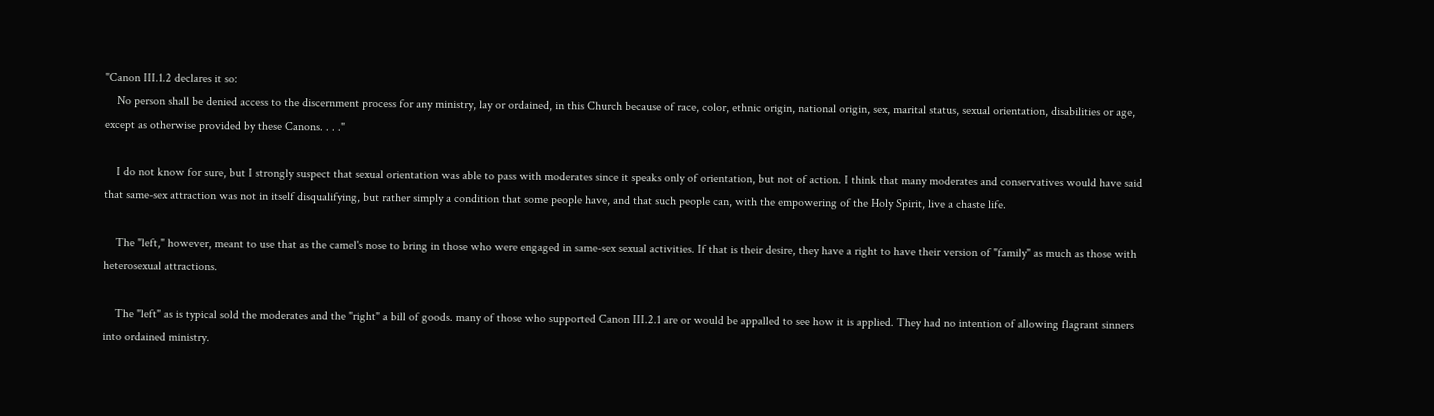"Canon III.1.2 declares it so:
    No person shall be denied access to the discernment process for any ministry, lay or ordained, in this Church because of race, color, ethnic origin, national origin, sex, marital status, sexual orientation, disabilities or age, except as otherwise provided by these Canons. . . ."

    I do not know for sure, but I strongly suspect that sexual orientation was able to pass with moderates since it speaks only of orientation, but not of action. I think that many moderates and conservatives would have said that same-sex attraction was not in itself disqualifying, but rather simply a condition that some people have, and that such people can, with the empowering of the Holy Spirit, live a chaste life.

    The "left," however, meant to use that as the camel's nose to bring in those who were engaged in same-sex sexual activities. If that is their desire, they have a right to have their version of "family" as much as those with heterosexual attractions.

    The "left" as is typical sold the moderates and the "right" a bill of goods. many of those who supported Canon III.2.1 are or would be appalled to see how it is applied. They had no intention of allowing flagrant sinners into ordained ministry.